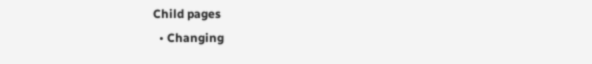Child pages
  • Changing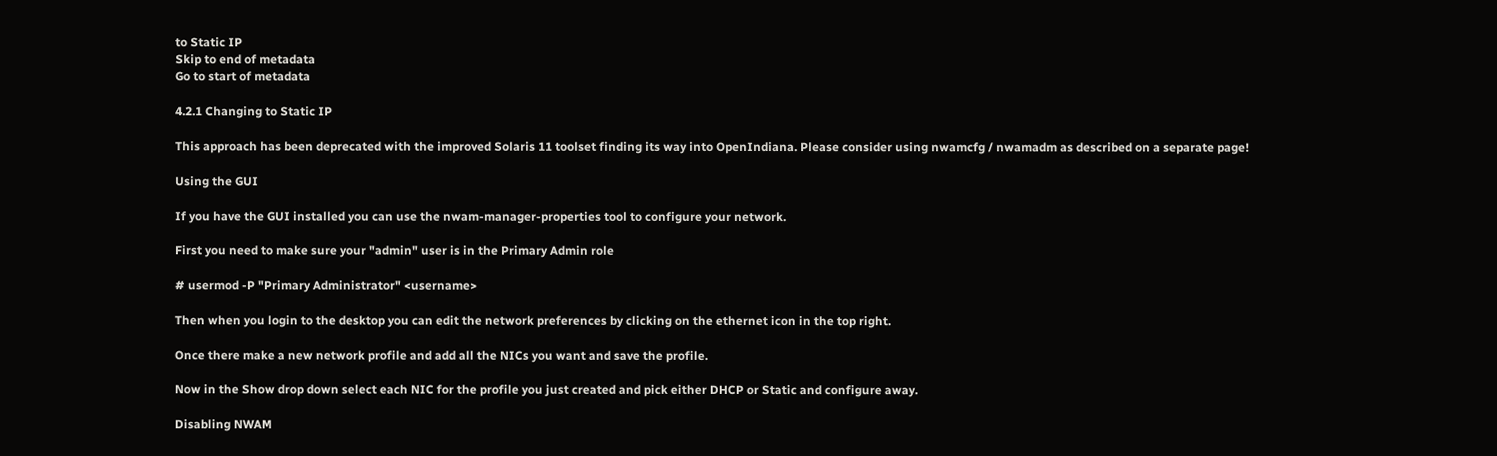to Static IP
Skip to end of metadata
Go to start of metadata

4.2.1 Changing to Static IP

This approach has been deprecated with the improved Solaris 11 toolset finding its way into OpenIndiana. Please consider using nwamcfg / nwamadm as described on a separate page!

Using the GUI

If you have the GUI installed you can use the nwam-manager-properties tool to configure your network.

First you need to make sure your "admin" user is in the Primary Admin role

# usermod -P "Primary Administrator" <username>

Then when you login to the desktop you can edit the network preferences by clicking on the ethernet icon in the top right.

Once there make a new network profile and add all the NICs you want and save the profile.

Now in the Show drop down select each NIC for the profile you just created and pick either DHCP or Static and configure away.

Disabling NWAM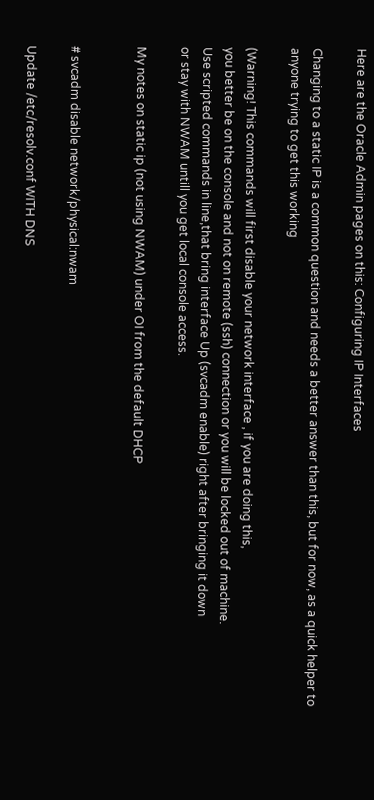Here are the Oracle Admin pages on this: Configuring IP Interfaces

Changing to a static IP is a common question and needs a better answer than this, but for now, as a quick helper to anyone trying to get this working

(Warning! This commands will first disable your network interface , if you are doing this,
you better be on the console and not on remote (ssh) connection or you will be locked out of machine.
Use scripted commands in line,that bring interface Up (svcadm enable) right after bringing it down
or stay with NWAM untill you get local console access.

My notes on static ip (not using NWAM) under OI from the default DHCP


# svcadm disable network/physical:nwam

Update /etc/resolv.conf WITH DNS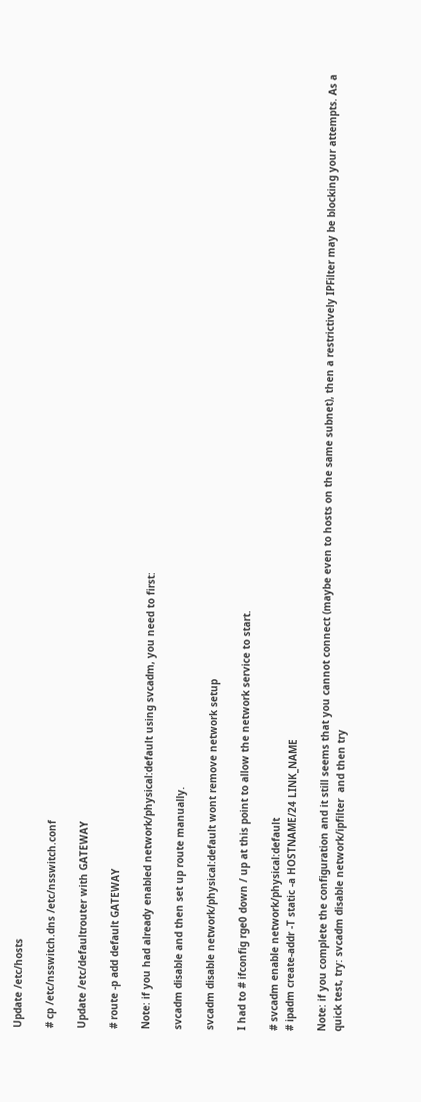Update /etc/hosts

# cp /etc/nsswitch.dns /etc/nsswitch.conf

Update /etc/defaultrouter with GATEWAY

# route -p add default GATEWAY

Note: if you had already enabled network/physical:default using svcadm, you need to first:

svcadm disable and then set up route manually.

svcadm disable network/physical:default wont remove network setup

I had to # ifconfig rge0 down / up at this point to allow the network service to start.

# svcadm enable network/physical:default
# ipadm create-addr -T static -a HOSTNAME/24 LINK_NAME

Note: if you complete the configuration and it still seems that you cannot connect (maybe even to hosts on the same subnet), then a restrictively IPFilter may be blocking your attempts. As a quick test, try: svcadm disable network/ipfilter  and then try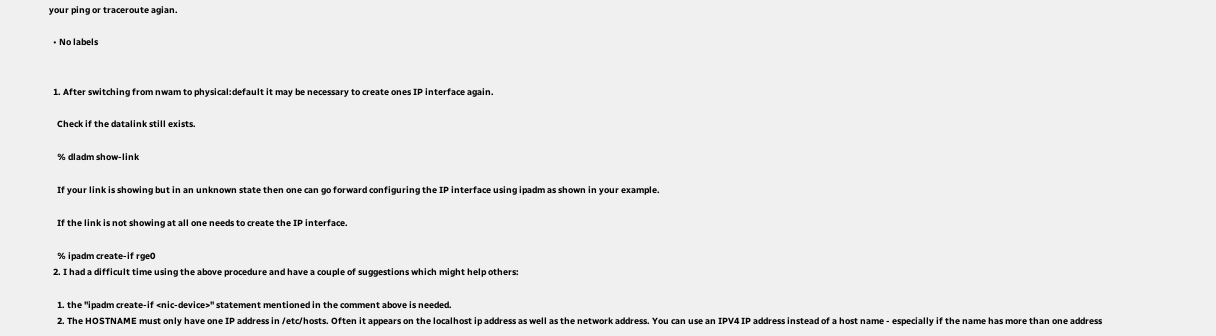your ping or traceroute agian.

  • No labels


  1. After switching from nwam to physical:default it may be necessary to create ones IP interface again.

    Check if the datalink still exists.

    % dladm show-link

    If your link is showing but in an unknown state then one can go forward configuring the IP interface using ipadm as shown in your example.

    If the link is not showing at all one needs to create the IP interface.

    % ipadm create-if rge0
  2. I had a difficult time using the above procedure and have a couple of suggestions which might help others:

    1. the "ipadm create-if <nic-device>" statement mentioned in the comment above is needed.
    2. The HOSTNAME must only have one IP address in /etc/hosts. Often it appears on the localhost ip address as well as the network address. You can use an IPV4 IP address instead of a host name - especially if the name has more than one address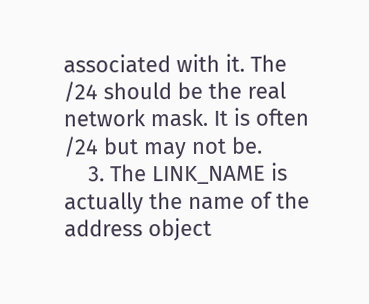associated with it. The /24 should be the real network mask. It is often /24 but may not be.
    3. The LINK_NAME is actually the name of the address object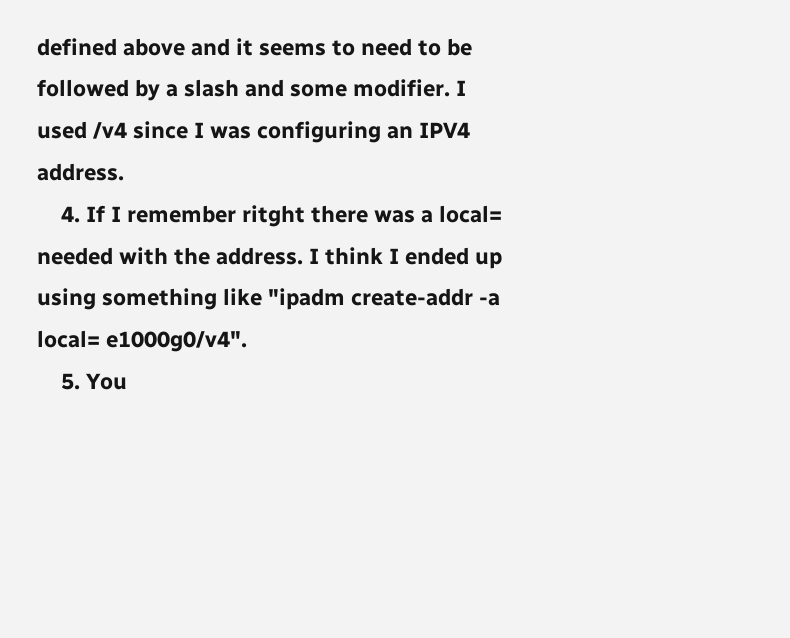defined above and it seems to need to be followed by a slash and some modifier. I used /v4 since I was configuring an IPV4 address.
    4. If I remember ritght there was a local= needed with the address. I think I ended up using something like "ipadm create-addr -a local= e1000g0/v4".
    5. You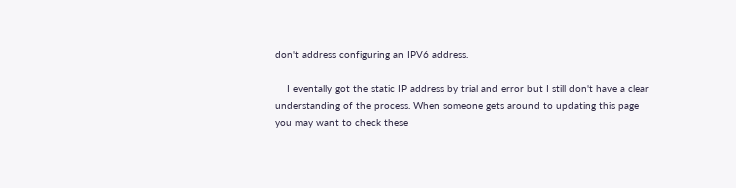don't address configuring an IPV6 address.

    I eventally got the static IP address by trial and error but I still don't have a clear understanding of the process. When someone gets around to updating this page you may want to check these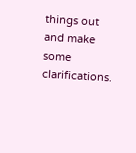things out and make some clarifications.